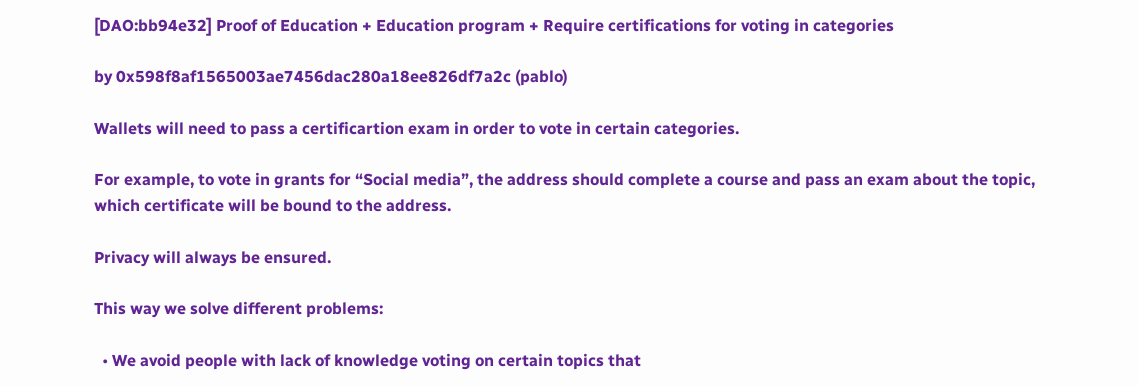[DAO:bb94e32] Proof of Education + Education program + Require certifications for voting in categories

by 0x598f8af1565003ae7456dac280a18ee826df7a2c (pablo)

Wallets will need to pass a certificartion exam in order to vote in certain categories.

For example, to vote in grants for “Social media”, the address should complete a course and pass an exam about the topic, which certificate will be bound to the address.

Privacy will always be ensured.

This way we solve different problems:

  • We avoid people with lack of knowledge voting on certain topics that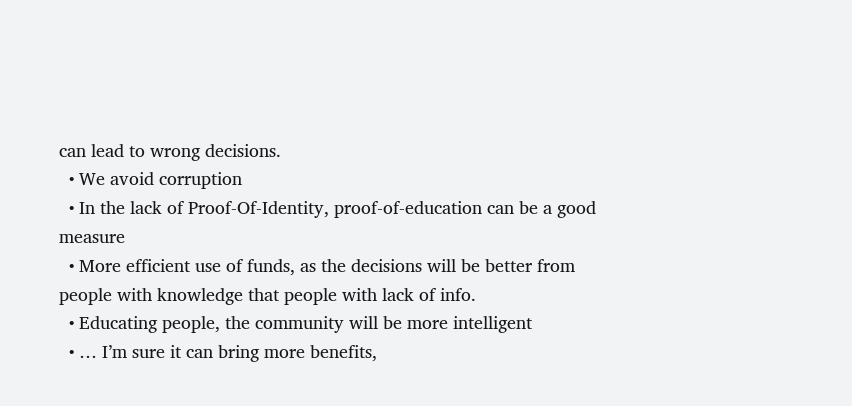can lead to wrong decisions.
  • We avoid corruption
  • In the lack of Proof-Of-Identity, proof-of-education can be a good measure
  • More efficient use of funds, as the decisions will be better from people with knowledge that people with lack of info.
  • Educating people, the community will be more intelligent
  • … I’m sure it can bring more benefits,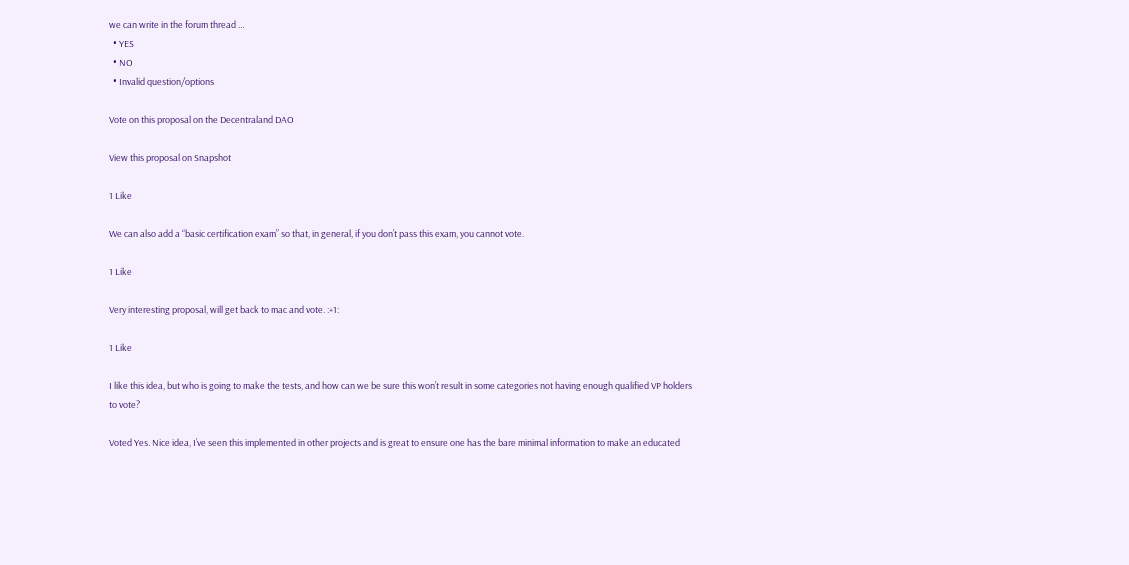we can write in the forum thread …
  • YES
  • NO
  • Invalid question/options

Vote on this proposal on the Decentraland DAO

View this proposal on Snapshot

1 Like

We can also add a “basic certification exam” so that, in general, if you don’t pass this exam, you cannot vote.

1 Like

Very interesting proposal, will get back to mac and vote. :+1:

1 Like

I like this idea, but who is going to make the tests, and how can we be sure this won’t result in some categories not having enough qualified VP holders to vote?

Voted Yes. Nice idea, I’ve seen this implemented in other projects and is great to ensure one has the bare minimal information to make an educated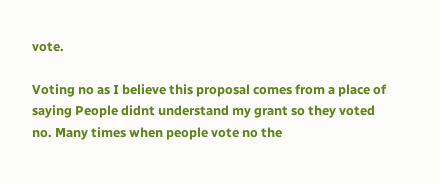vote.

Voting no as I believe this proposal comes from a place of saying People didnt understand my grant so they voted no. Many times when people vote no the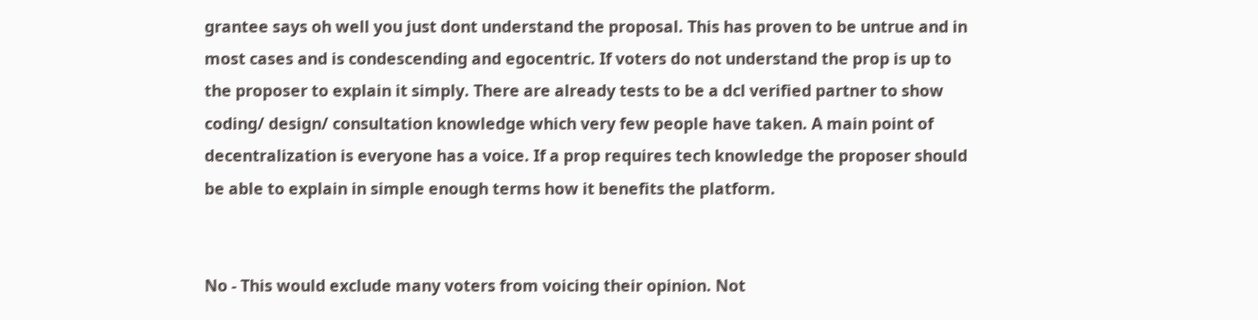grantee says oh well you just dont understand the proposal. This has proven to be untrue and in most cases and is condescending and egocentric. If voters do not understand the prop is up to the proposer to explain it simply. There are already tests to be a dcl verified partner to show coding/ design/ consultation knowledge which very few people have taken. A main point of decentralization is everyone has a voice. If a prop requires tech knowledge the proposer should be able to explain in simple enough terms how it benefits the platform.


No - This would exclude many voters from voicing their opinion. Not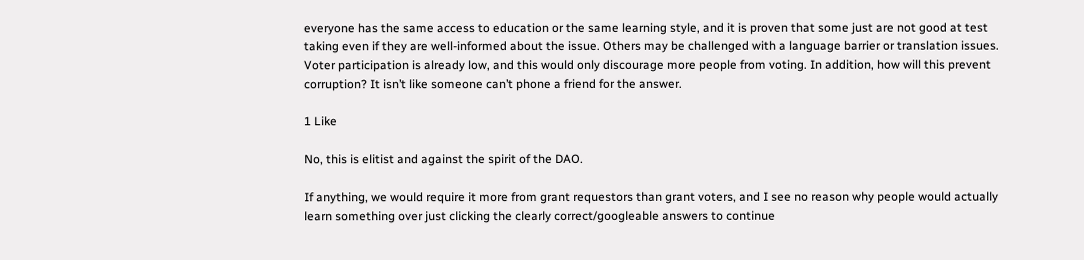everyone has the same access to education or the same learning style, and it is proven that some just are not good at test taking even if they are well-informed about the issue. Others may be challenged with a language barrier or translation issues. Voter participation is already low, and this would only discourage more people from voting. In addition, how will this prevent corruption? It isn’t like someone can’t phone a friend for the answer.

1 Like

No, this is elitist and against the spirit of the DAO.

If anything, we would require it more from grant requestors than grant voters, and I see no reason why people would actually learn something over just clicking the clearly correct/googleable answers to continue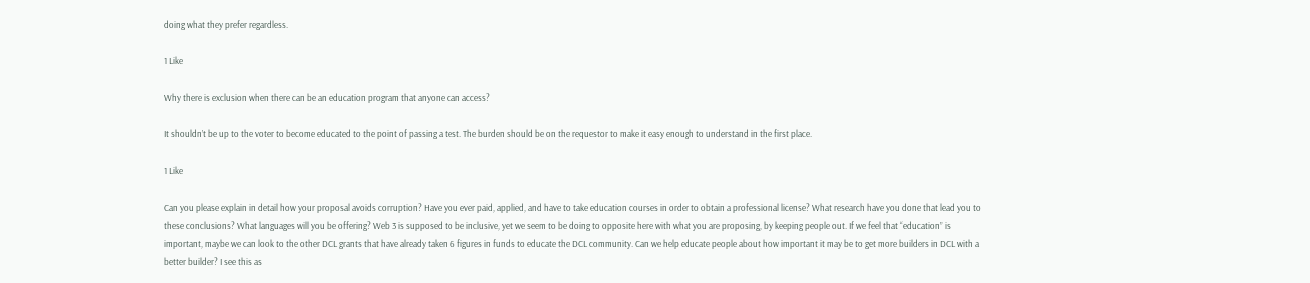doing what they prefer regardless.

1 Like

Why there is exclusion when there can be an education program that anyone can access?

It shouldn’t be up to the voter to become educated to the point of passing a test. The burden should be on the requestor to make it easy enough to understand in the first place.

1 Like

Can you please explain in detail how your proposal avoids corruption? Have you ever paid, applied, and have to take education courses in order to obtain a professional license? What research have you done that lead you to these conclusions? What languages will you be offering? Web 3 is supposed to be inclusive, yet we seem to be doing to opposite here with what you are proposing, by keeping people out. If we feel that “education” is important, maybe we can look to the other DCL grants that have already taken 6 figures in funds to educate the DCL community. Can we help educate people about how important it may be to get more builders in DCL with a better builder? I see this as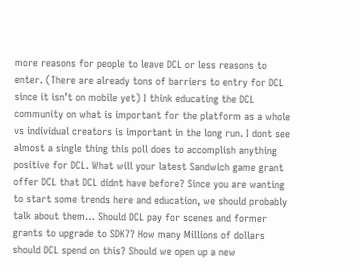more reasons for people to leave DCL or less reasons to enter. (There are already tons of barriers to entry for DCL since it isn’t on mobile yet) I think educating the DCL community on what is important for the platform as a whole vs individual creators is important in the long run. I dont see almost a single thing this poll does to accomplish anything positive for DCL. What will your latest Sandwich game grant offer DCL that DCL didnt have before? Since you are wanting to start some trends here and education, we should probably talk about them… Should DCL pay for scenes and former grants to upgrade to SDK7? How many Millions of dollars should DCL spend on this? Should we open up a new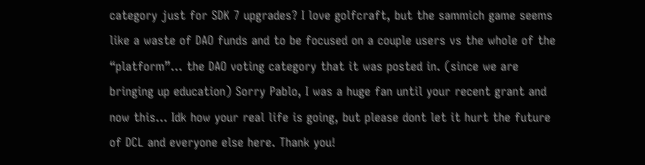category just for SDK 7 upgrades? I love golfcraft, but the sammich game seems like a waste of DAO funds and to be focused on a couple users vs the whole of the “platform”… the DAO voting category that it was posted in. (since we are bringing up education) Sorry Pablo, I was a huge fan until your recent grant and now this… Idk how your real life is going, but please dont let it hurt the future of DCL and everyone else here. Thank you!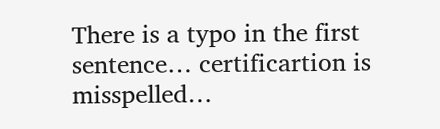There is a typo in the first sentence… certificartion is misspelled…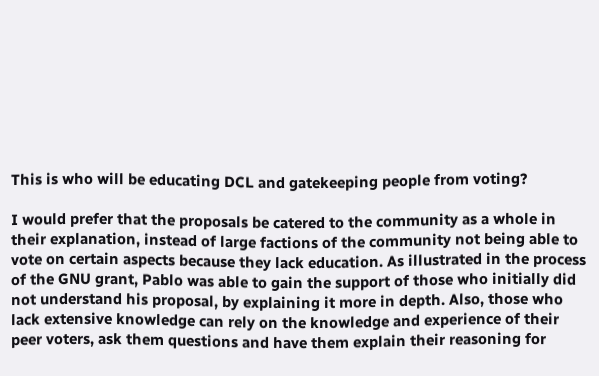This is who will be educating DCL and gatekeeping people from voting?

I would prefer that the proposals be catered to the community as a whole in their explanation, instead of large factions of the community not being able to vote on certain aspects because they lack education. As illustrated in the process of the GNU grant, Pablo was able to gain the support of those who initially did not understand his proposal, by explaining it more in depth. Also, those who lack extensive knowledge can rely on the knowledge and experience of their peer voters, ask them questions and have them explain their reasoning for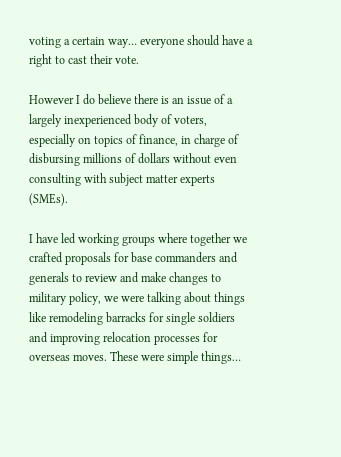voting a certain way… everyone should have a right to cast their vote.

However I do believe there is an issue of a largely inexperienced body of voters, especially on topics of finance, in charge of disbursing millions of dollars without even consulting with subject matter experts (SMEs).

I have led working groups where together we crafted proposals for base commanders and generals to review and make changes to military policy, we were talking about things like remodeling barracks for single soldiers and improving relocation processes for overseas moves. These were simple things…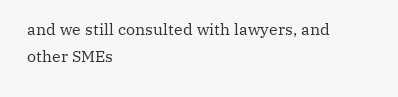and we still consulted with lawyers, and other SMEs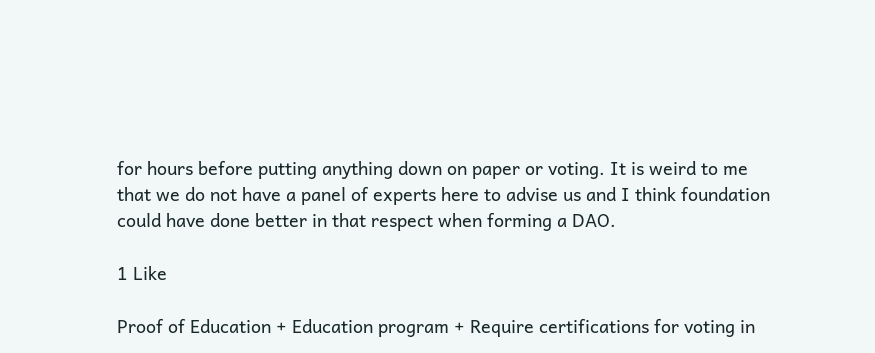for hours before putting anything down on paper or voting. It is weird to me that we do not have a panel of experts here to advise us and I think foundation could have done better in that respect when forming a DAO.

1 Like

Proof of Education + Education program + Require certifications for voting in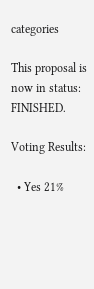categories

This proposal is now in status: FINISHED.

Voting Results:

  • Yes 21%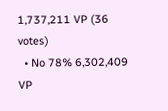1,737,211 VP (36 votes)
  • No 78% 6,302,409 VP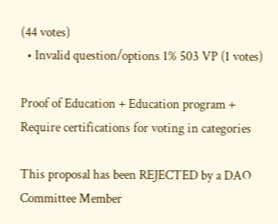(44 votes)
  • Invalid question/options 1% 503 VP (1 votes)

Proof of Education + Education program + Require certifications for voting in categories

This proposal has been REJECTED by a DAO Committee Member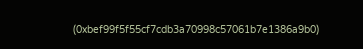(0xbef99f5f55cf7cdb3a70998c57061b7e1386a9b0)